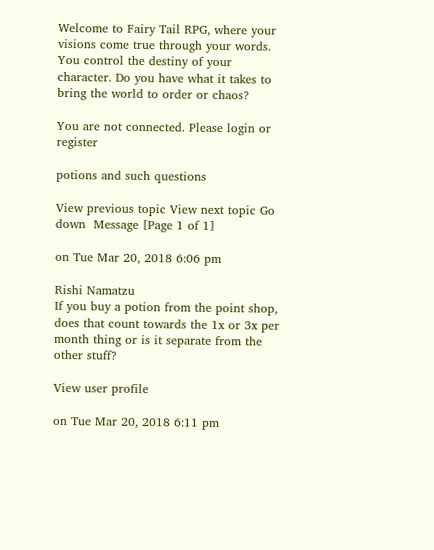Welcome to Fairy Tail RPG, where your visions come true through your words. You control the destiny of your character. Do you have what it takes to bring the world to order or chaos?

You are not connected. Please login or register

potions and such questions

View previous topic View next topic Go down  Message [Page 1 of 1]

on Tue Mar 20, 2018 6:06 pm

Rishi Namatzu
If you buy a potion from the point shop, does that count towards the 1x or 3x per month thing or is it separate from the other stuff?

View user profile

on Tue Mar 20, 2018 6:11 pm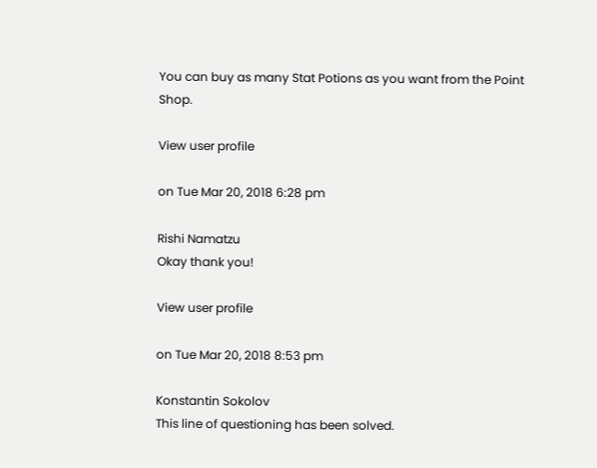You can buy as many Stat Potions as you want from the Point Shop.

View user profile

on Tue Mar 20, 2018 6:28 pm

Rishi Namatzu
Okay thank you!

View user profile

on Tue Mar 20, 2018 8:53 pm

Konstantin Sokolov
This line of questioning has been solved.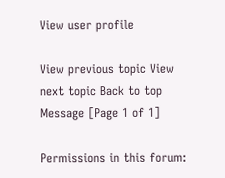View user profile

View previous topic View next topic Back to top  Message [Page 1 of 1]

Permissions in this forum: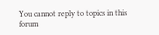You cannot reply to topics in this forum